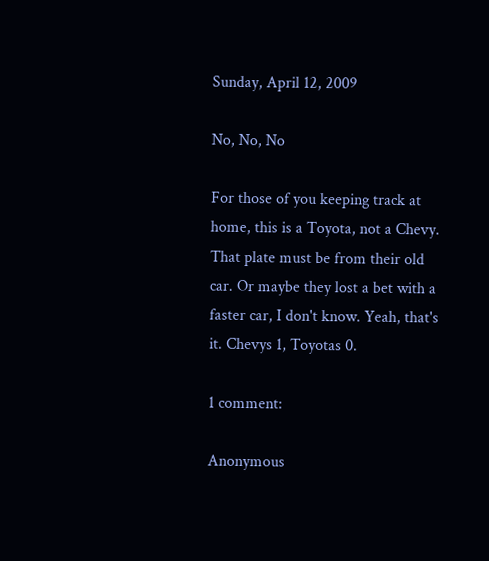Sunday, April 12, 2009

No, No, No

For those of you keeping track at home, this is a Toyota, not a Chevy. That plate must be from their old car. Or maybe they lost a bet with a faster car, I don't know. Yeah, that's it. Chevys 1, Toyotas 0.

1 comment:

Anonymous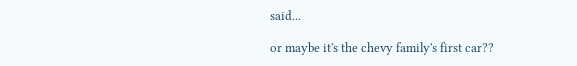said...

or maybe it's the chevy family's first car??